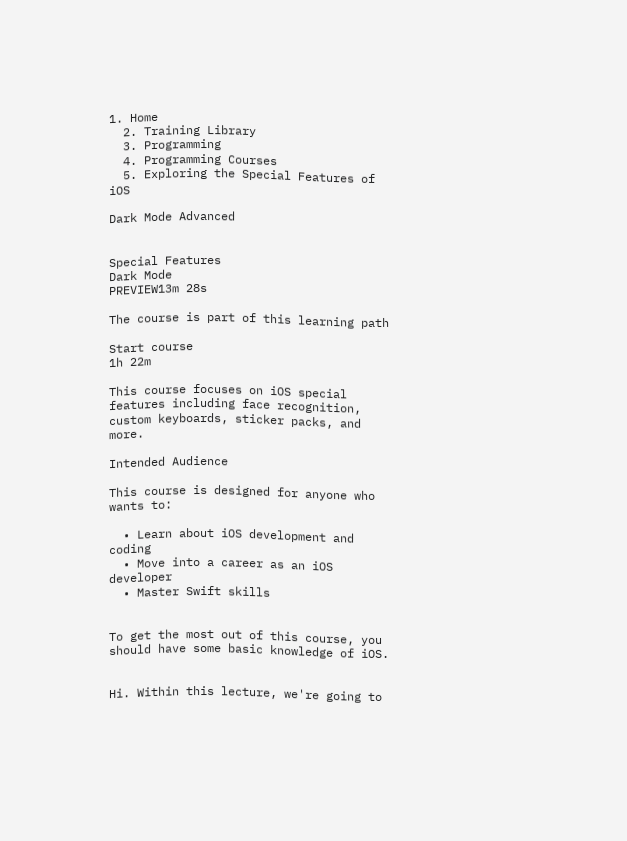1. Home
  2. Training Library
  3. Programming
  4. Programming Courses
  5. Exploring the Special Features of iOS

Dark Mode Advanced


Special Features
Dark Mode
PREVIEW13m 28s

The course is part of this learning path

Start course
1h 22m

This course focuses on iOS special features including face recognition, custom keyboards, sticker packs, and more.

Intended Audience

This course is designed for anyone who wants to:

  • Learn about iOS development and coding
  • Move into a career as an iOS developer
  • Master Swift skills


To get the most out of this course, you should have some basic knowledge of iOS.


Hi. Within this lecture, we're going to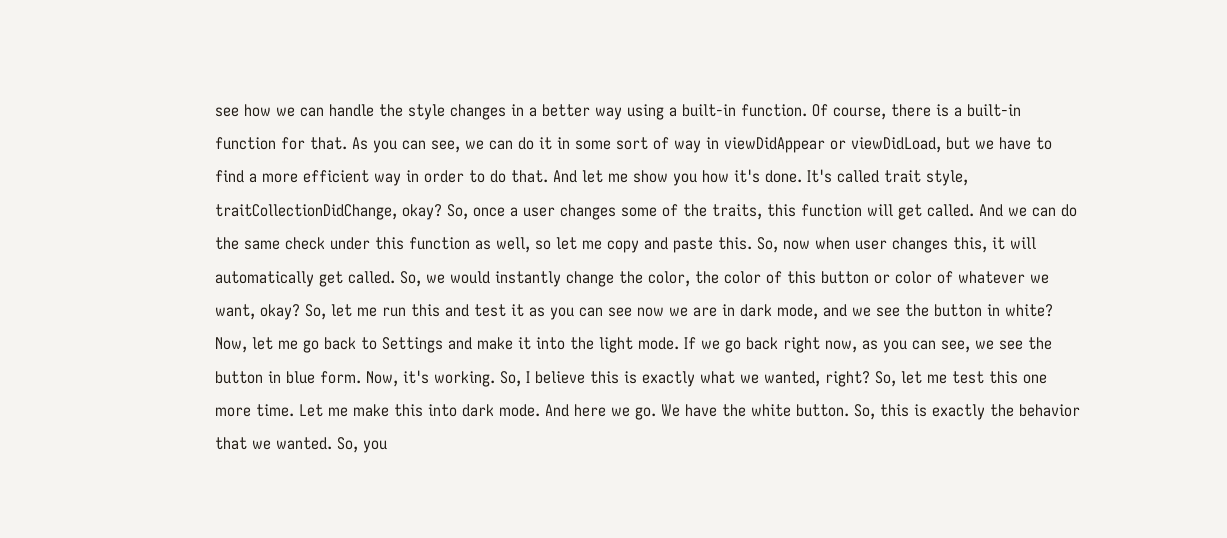see how we can handle the style changes in a better way using a built-in function. Of course, there is a built-in function for that. As you can see, we can do it in some sort of way in viewDidAppear or viewDidLoad, but we have to find a more efficient way in order to do that. And let me show you how it's done. It's called trait style, traitCollectionDidChange, okay? So, once a user changes some of the traits, this function will get called. And we can do the same check under this function as well, so let me copy and paste this. So, now when user changes this, it will automatically get called. So, we would instantly change the color, the color of this button or color of whatever we want, okay? So, let me run this and test it as you can see now we are in dark mode, and we see the button in white? Now, let me go back to Settings and make it into the light mode. If we go back right now, as you can see, we see the button in blue form. Now, it's working. So, I believe this is exactly what we wanted, right? So, let me test this one more time. Let me make this into dark mode. And here we go. We have the white button. So, this is exactly the behavior that we wanted. So, you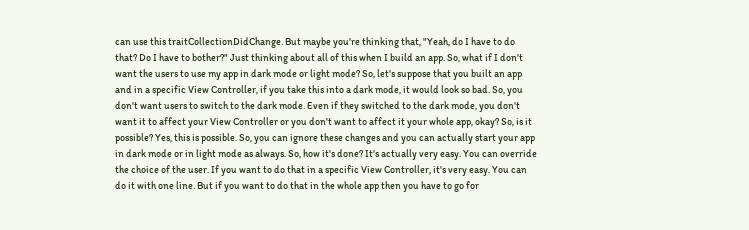can use this traitCollectionDidChange. But maybe you're thinking that, "Yeah, do I have to do that? Do I have to bother?" Just thinking about all of this when I build an app. So, what if I don't want the users to use my app in dark mode or light mode? So, let's suppose that you built an app and in a specific View Controller, if you take this into a dark mode, it would look so bad. So, you don't want users to switch to the dark mode. Even if they switched to the dark mode, you don't want it to affect your View Controller or you don't want to affect it your whole app, okay? So, is it possible? Yes, this is possible. So, you can ignore these changes and you can actually start your app in dark mode or in light mode as always. So, how it's done? It's actually very easy. You can override the choice of the user. If you want to do that in a specific View Controller, it's very easy. You can do it with one line. But if you want to do that in the whole app then you have to go for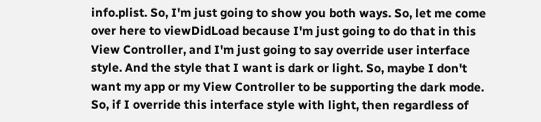info.plist. So, I'm just going to show you both ways. So, let me come over here to viewDidLoad because I'm just going to do that in this View Controller, and I'm just going to say override user interface style. And the style that I want is dark or light. So, maybe I don't want my app or my View Controller to be supporting the dark mode. So, if I override this interface style with light, then regardless of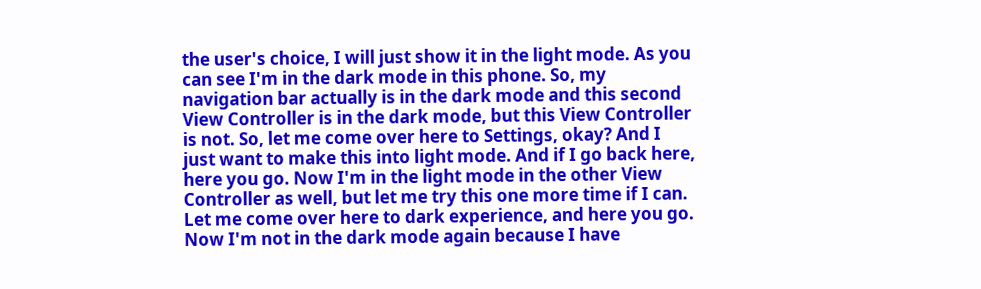the user's choice, I will just show it in the light mode. As you can see I'm in the dark mode in this phone. So, my navigation bar actually is in the dark mode and this second View Controller is in the dark mode, but this View Controller is not. So, let me come over here to Settings, okay? And I just want to make this into light mode. And if I go back here, here you go. Now I'm in the light mode in the other View Controller as well, but let me try this one more time if I can. Let me come over here to dark experience, and here you go. Now I'm not in the dark mode again because I have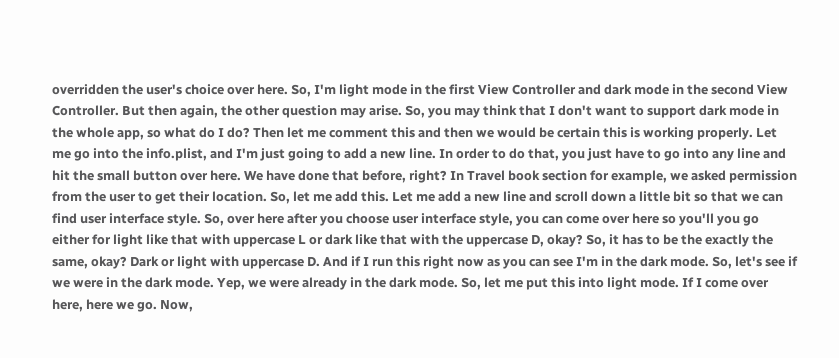overridden the user's choice over here. So, I'm light mode in the first View Controller and dark mode in the second View Controller. But then again, the other question may arise. So, you may think that I don't want to support dark mode in the whole app, so what do I do? Then let me comment this and then we would be certain this is working properly. Let me go into the info.plist, and I'm just going to add a new line. In order to do that, you just have to go into any line and hit the small button over here. We have done that before, right? In Travel book section for example, we asked permission from the user to get their location. So, let me add this. Let me add a new line and scroll down a little bit so that we can find user interface style. So, over here after you choose user interface style, you can come over here so you'll you go either for light like that with uppercase L or dark like that with the uppercase D, okay? So, it has to be the exactly the same, okay? Dark or light with uppercase D. And if I run this right now as you can see I'm in the dark mode. So, let's see if we were in the dark mode. Yep, we were already in the dark mode. So, let me put this into light mode. If I come over here, here we go. Now,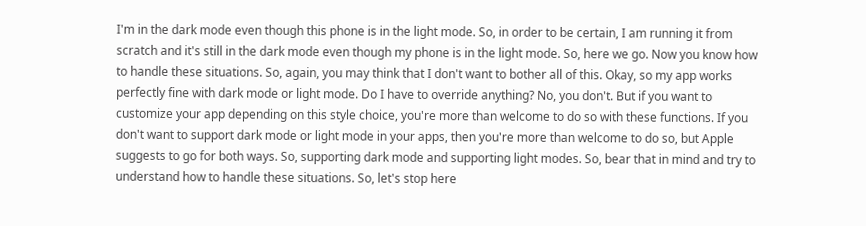I'm in the dark mode even though this phone is in the light mode. So, in order to be certain, I am running it from scratch and it's still in the dark mode even though my phone is in the light mode. So, here we go. Now you know how to handle these situations. So, again, you may think that I don't want to bother all of this. Okay, so my app works perfectly fine with dark mode or light mode. Do I have to override anything? No, you don't. But if you want to customize your app depending on this style choice, you're more than welcome to do so with these functions. If you don't want to support dark mode or light mode in your apps, then you're more than welcome to do so, but Apple suggests to go for both ways. So, supporting dark mode and supporting light modes. So, bear that in mind and try to understand how to handle these situations. So, let's stop here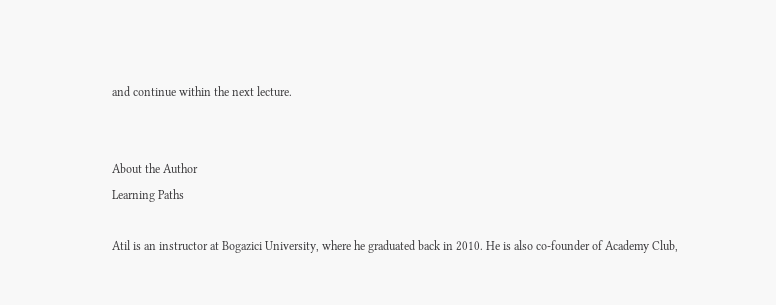and continue within the next lecture.


About the Author
Learning Paths

Atil is an instructor at Bogazici University, where he graduated back in 2010. He is also co-founder of Academy Club,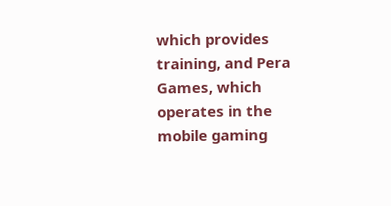which provides training, and Pera Games, which operates in the mobile gaming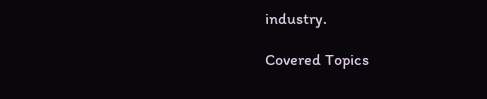industry.

Covered Topics